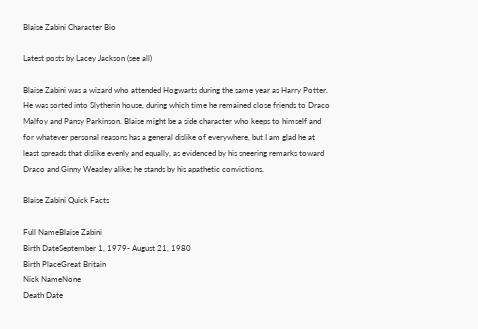Blaise Zabini Character Bio

Latest posts by Lacey Jackson (see all)

Blaise Zabini was a wizard who attended Hogwarts during the same year as Harry Potter. He was sorted into Slytherin house, during which time he remained close friends to Draco Malfoy and Pansy Parkinson. Blaise might be a side character who keeps to himself and for whatever personal reasons has a general dislike of everywhere, but I am glad he at least spreads that dislike evenly and equally, as evidenced by his sneering remarks toward Draco and Ginny Weasley alike; he stands by his apathetic convictions.

Blaise Zabini Quick Facts

Full NameBlaise Zabini
Birth DateSeptember 1, 1979- August 21, 1980
Birth PlaceGreat Britain
Nick NameNone
Death Date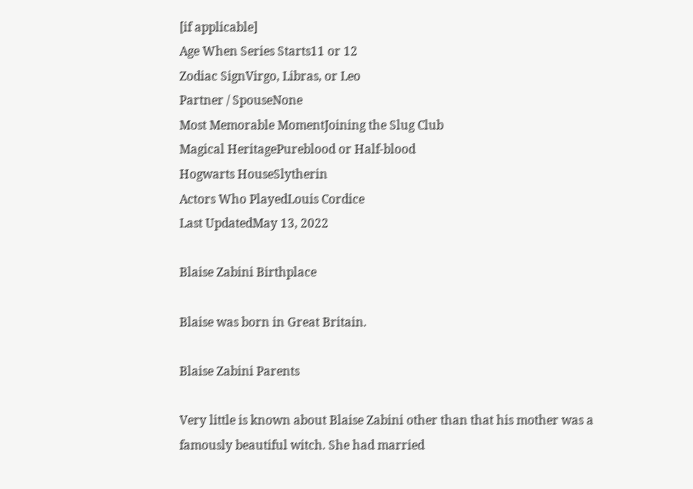[if applicable]
Age When Series Starts11 or 12
Zodiac SignVirgo, Libras, or Leo
Partner / SpouseNone
Most Memorable MomentJoining the Slug Club
Magical HeritagePureblood or Half-blood
Hogwarts HouseSlytherin
Actors Who PlayedLouis Cordice
Last UpdatedMay 13, 2022

Blaise Zabini Birthplace

Blaise was born in Great Britain.

Blaise Zabini Parents

Very little is known about Blaise Zabini other than that his mother was a famously beautiful witch. She had married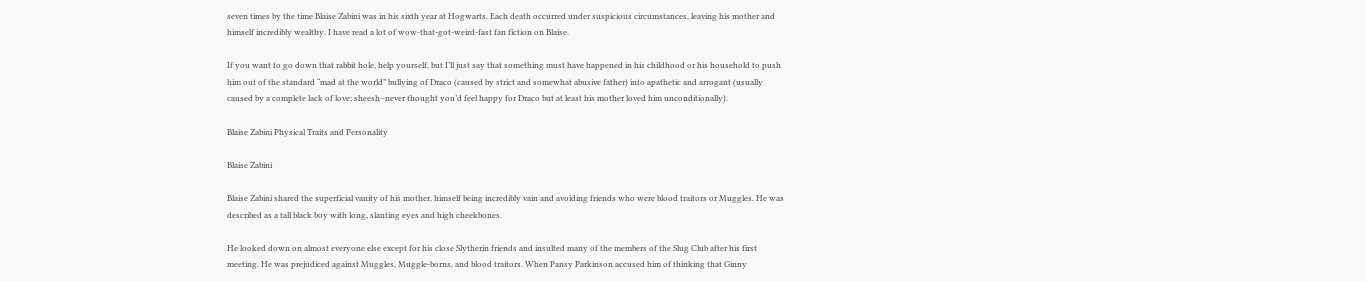seven times by the time Blaise Zabini was in his sixth year at Hogwarts. Each death occurred under suspicious circumstances, leaving his mother and himself incredibly wealthy. I have read a lot of wow-that-got-weird-fast fan fiction on Blaise.

If you want to go down that rabbit hole, help yourself, but I’ll just say that something must have happened in his childhood or his household to push him out of the standard “mad at the world” bullying of Draco (caused by strict and somewhat abusive father) into apathetic and arrogant (usually caused by a complete lack of love; sheesh–never thought you’d feel happy for Draco but at least his mother loved him unconditionally).

Blaise Zabini Physical Traits and Personality

Blaise Zabini

Blaise Zabini shared the superficial vanity of his mother, himself being incredibly vain and avoiding friends who were blood traitors or Muggles. He was described as a tall black boy with long, slanting eyes and high cheekbones.

He looked down on almost everyone else except for his close Slytherin friends and insulted many of the members of the Slug Club after his first meeting. He was prejudiced against Muggles, Muggle-borns, and blood traitors. When Pansy Parkinson accused him of thinking that Ginny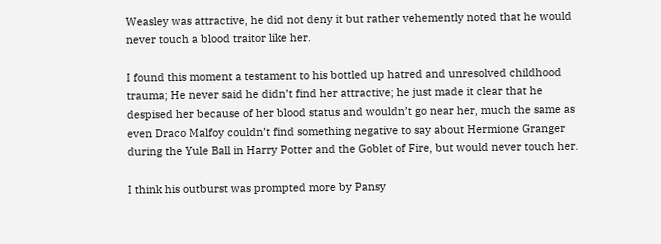Weasley was attractive, he did not deny it but rather vehemently noted that he would never touch a blood traitor like her.

I found this moment a testament to his bottled up hatred and unresolved childhood trauma; He never said he didn’t find her attractive; he just made it clear that he despised her because of her blood status and wouldn’t go near her, much the same as even Draco Malfoy couldn’t find something negative to say about Hermione Granger during the Yule Ball in Harry Potter and the Goblet of Fire, but would never touch her.

I think his outburst was prompted more by Pansy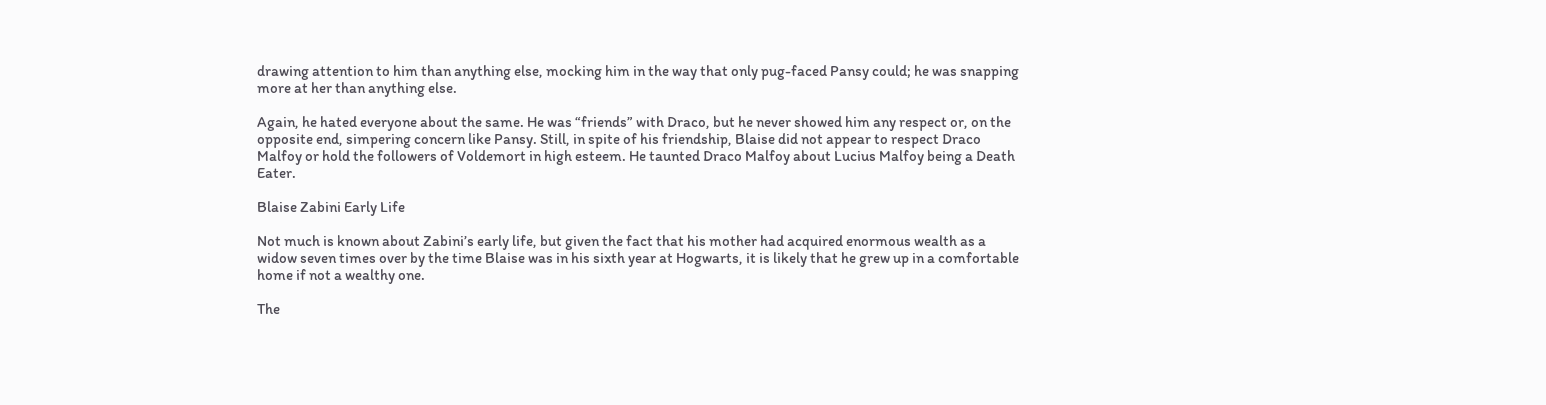drawing attention to him than anything else, mocking him in the way that only pug-faced Pansy could; he was snapping more at her than anything else.

Again, he hated everyone about the same. He was “friends” with Draco, but he never showed him any respect or, on the opposite end, simpering concern like Pansy. Still, in spite of his friendship, Blaise did not appear to respect Draco Malfoy or hold the followers of Voldemort in high esteem. He taunted Draco Malfoy about Lucius Malfoy being a Death Eater.

Blaise Zabini Early Life

Not much is known about Zabini’s early life, but given the fact that his mother had acquired enormous wealth as a widow seven times over by the time Blaise was in his sixth year at Hogwarts, it is likely that he grew up in a comfortable home if not a wealthy one.

The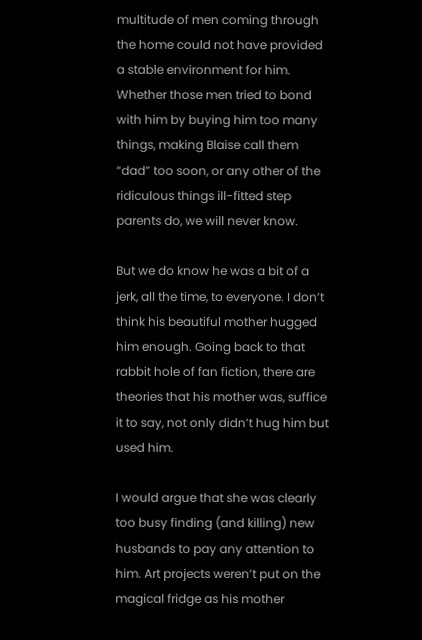multitude of men coming through the home could not have provided a stable environment for him. Whether those men tried to bond with him by buying him too many things, making Blaise call them “dad” too soon, or any other of the ridiculous things ill-fitted step parents do, we will never know.

But we do know he was a bit of a jerk, all the time, to everyone. I don’t think his beautiful mother hugged him enough. Going back to that rabbit hole of fan fiction, there are theories that his mother was, suffice it to say, not only didn’t hug him but used him.

I would argue that she was clearly too busy finding (and killing) new husbands to pay any attention to him. Art projects weren’t put on the magical fridge as his mother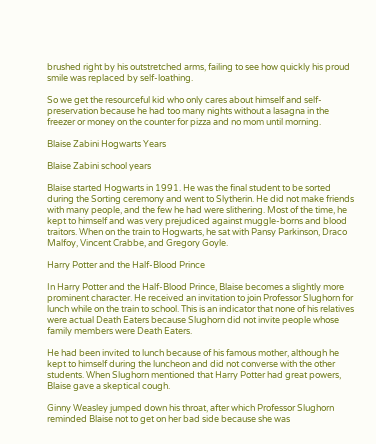brushed right by his outstretched arms, failing to see how quickly his proud smile was replaced by self-loathing.

So we get the resourceful kid who only cares about himself and self-preservation because he had too many nights without a lasagna in the freezer or money on the counter for pizza and no mom until morning.

Blaise Zabini Hogwarts Years

Blaise Zabini school years

Blaise started Hogwarts in 1991. He was the final student to be sorted during the Sorting ceremony and went to Slytherin. He did not make friends with many people, and the few he had were slithering. Most of the time, he kept to himself and was very prejudiced against muggle-borns and blood traitors. When on the train to Hogwarts, he sat with Pansy Parkinson, Draco Malfoy, Vincent Crabbe, and Gregory Goyle.

Harry Potter and the Half-Blood Prince

In Harry Potter and the Half-Blood Prince, Blaise becomes a slightly more prominent character. He received an invitation to join Professor Slughorn for lunch while on the train to school. This is an indicator that none of his relatives were actual Death Eaters because Slughorn did not invite people whose family members were Death Eaters.

He had been invited to lunch because of his famous mother, although he kept to himself during the luncheon and did not converse with the other students. When Slughorn mentioned that Harry Potter had great powers, Blaise gave a skeptical cough.

Ginny Weasley jumped down his throat, after which Professor Slughorn reminded Blaise not to get on her bad side because she was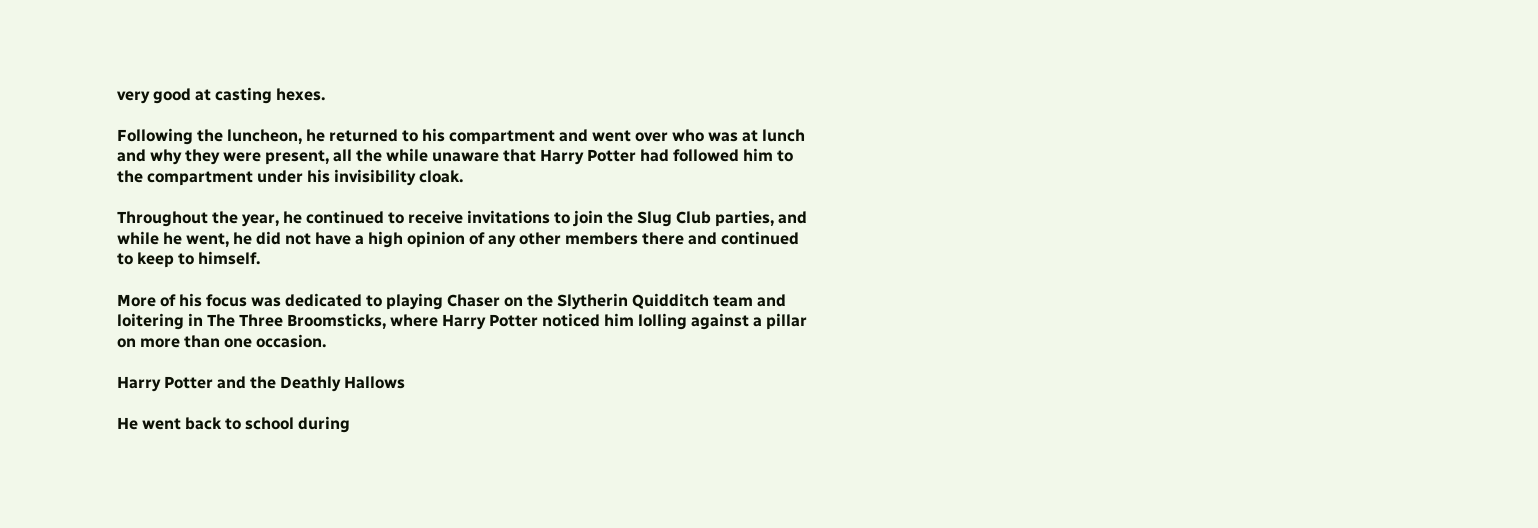very good at casting hexes.

Following the luncheon, he returned to his compartment and went over who was at lunch and why they were present, all the while unaware that Harry Potter had followed him to the compartment under his invisibility cloak.

Throughout the year, he continued to receive invitations to join the Slug Club parties, and while he went, he did not have a high opinion of any other members there and continued to keep to himself.

More of his focus was dedicated to playing Chaser on the Slytherin Quidditch team and loitering in The Three Broomsticks, where Harry Potter noticed him lolling against a pillar on more than one occasion.

Harry Potter and the Deathly Hallows

He went back to school during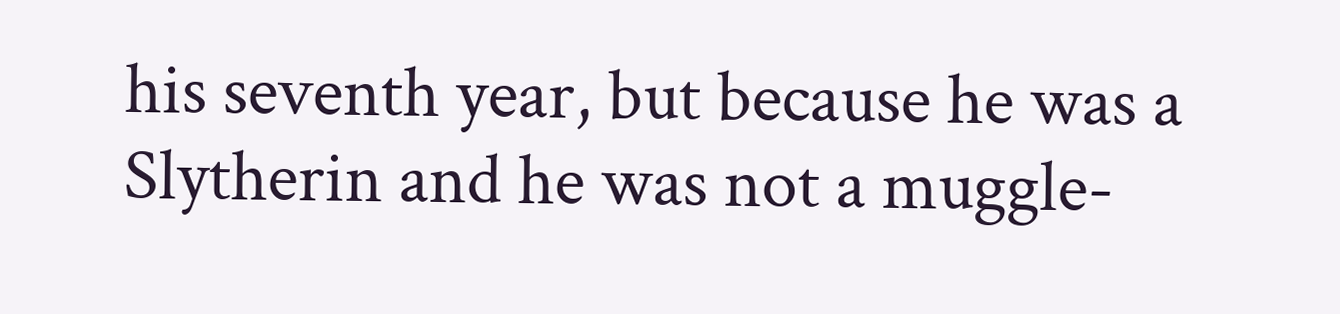his seventh year, but because he was a Slytherin and he was not a muggle-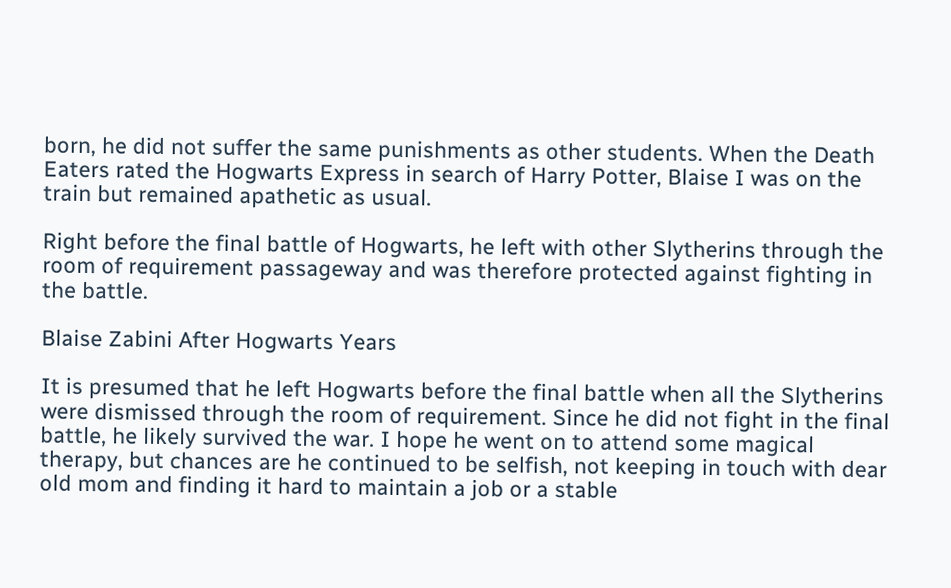born, he did not suffer the same punishments as other students. When the Death Eaters rated the Hogwarts Express in search of Harry Potter, Blaise I was on the train but remained apathetic as usual.

Right before the final battle of Hogwarts, he left with other Slytherins through the room of requirement passageway and was therefore protected against fighting in the battle.

Blaise Zabini After Hogwarts Years

It is presumed that he left Hogwarts before the final battle when all the Slytherins were dismissed through the room of requirement. Since he did not fight in the final battle, he likely survived the war. I hope he went on to attend some magical therapy, but chances are he continued to be selfish, not keeping in touch with dear old mom and finding it hard to maintain a job or a stable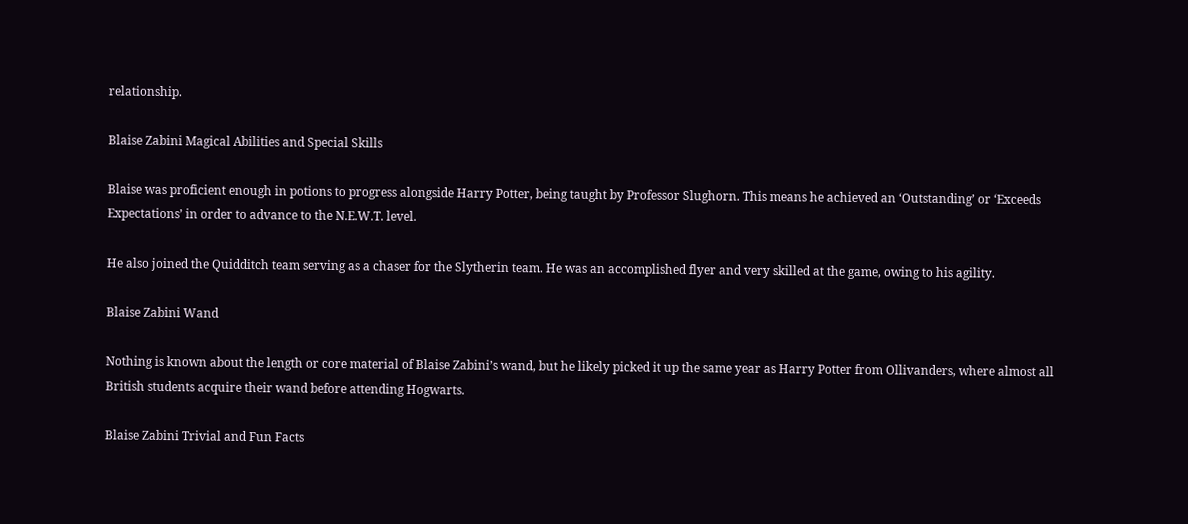relationship.

Blaise Zabini Magical Abilities and Special Skills

Blaise was proficient enough in potions to progress alongside Harry Potter, being taught by Professor Slughorn. This means he achieved an ‘Outstanding’ or ‘Exceeds Expectations’ in order to advance to the N.E.W.T. level.

He also joined the Quidditch team serving as a chaser for the Slytherin team. He was an accomplished flyer and very skilled at the game, owing to his agility.

Blaise Zabini Wand

Nothing is known about the length or core material of Blaise Zabini’s wand, but he likely picked it up the same year as Harry Potter from Ollivanders, where almost all British students acquire their wand before attending Hogwarts.

Blaise Zabini Trivial and Fun Facts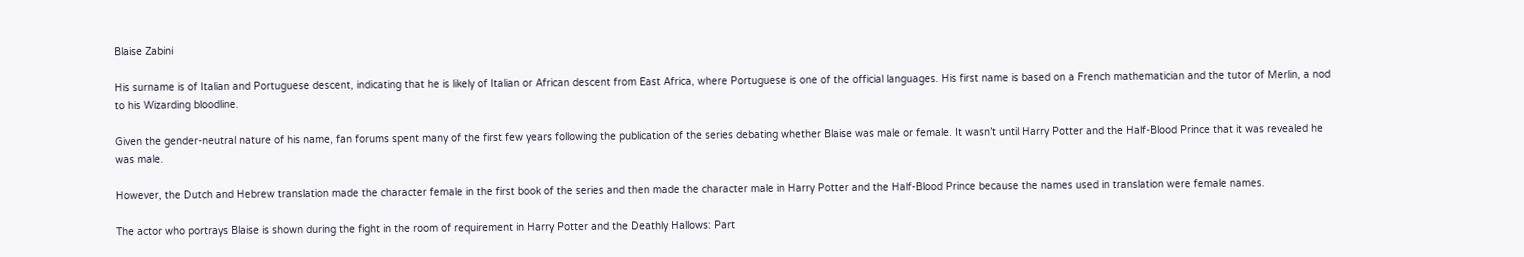Blaise Zabini

His surname is of Italian and Portuguese descent, indicating that he is likely of Italian or African descent from East Africa, where Portuguese is one of the official languages. His first name is based on a French mathematician and the tutor of Merlin, a nod to his Wizarding bloodline.

Given the gender-neutral nature of his name, fan forums spent many of the first few years following the publication of the series debating whether Blaise was male or female. It wasn’t until Harry Potter and the Half-Blood Prince that it was revealed he was male.

However, the Dutch and Hebrew translation made the character female in the first book of the series and then made the character male in Harry Potter and the Half-Blood Prince because the names used in translation were female names.

The actor who portrays Blaise is shown during the fight in the room of requirement in Harry Potter and the Deathly Hallows: Part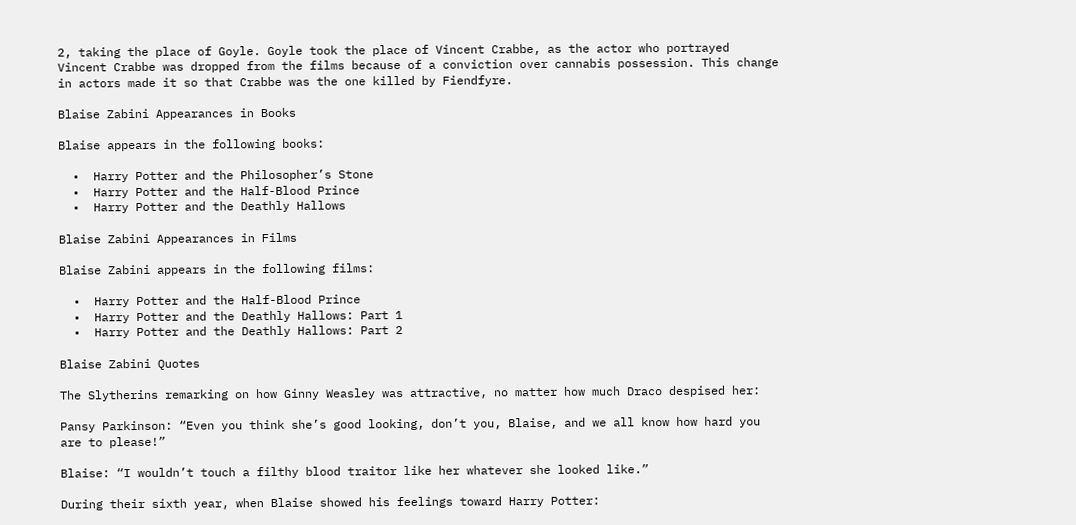2, taking the place of Goyle. Goyle took the place of Vincent Crabbe, as the actor who portrayed Vincent Crabbe was dropped from the films because of a conviction over cannabis possession. This change in actors made it so that Crabbe was the one killed by Fiendfyre.

Blaise Zabini Appearances in Books

Blaise appears in the following books:

  •  Harry Potter and the Philosopher’s Stone
  •  Harry Potter and the Half-Blood Prince
  •  Harry Potter and the Deathly Hallows

Blaise Zabini Appearances in Films

Blaise Zabini appears in the following films:

  •  Harry Potter and the Half-Blood Prince
  •  Harry Potter and the Deathly Hallows: Part 1
  •  Harry Potter and the Deathly Hallows: Part 2

Blaise Zabini Quotes

The Slytherins remarking on how Ginny Weasley was attractive, no matter how much Draco despised her:

Pansy Parkinson: “Even you think she’s good looking, don’t you, Blaise, and we all know how hard you are to please!”

Blaise: “I wouldn’t touch a filthy blood traitor like her whatever she looked like.”

During their sixth year, when Blaise showed his feelings toward Harry Potter: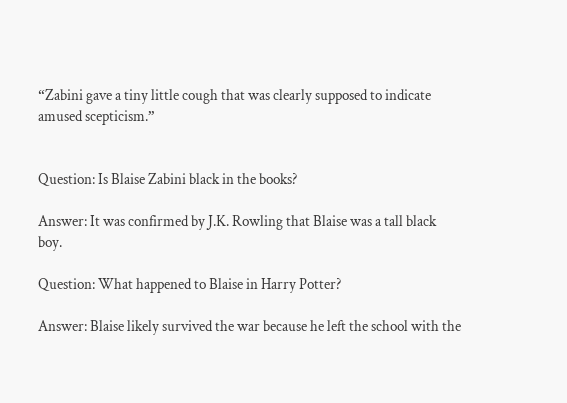“Zabini gave a tiny little cough that was clearly supposed to indicate amused scepticism.”


Question: Is Blaise Zabini black in the books?

Answer: It was confirmed by J.K. Rowling that Blaise was a tall black boy.

Question: What happened to Blaise in Harry Potter?

Answer: Blaise likely survived the war because he left the school with the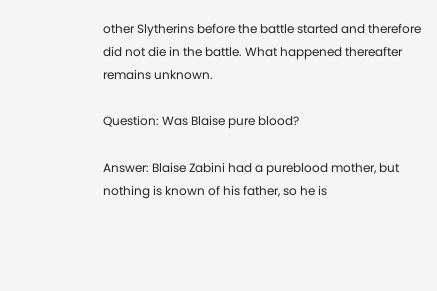other Slytherins before the battle started and therefore did not die in the battle. What happened thereafter remains unknown.

Question: Was Blaise pure blood?

Answer: Blaise Zabini had a pureblood mother, but nothing is known of his father, so he is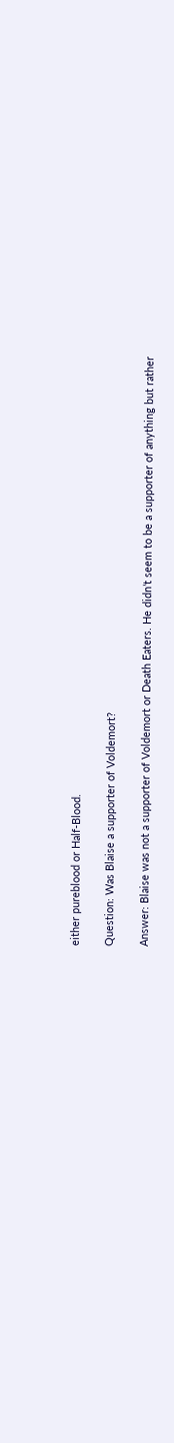either pureblood or Half-Blood.

Question: Was Blaise a supporter of Voldemort?

Answer: Blaise was not a supporter of Voldemort or Death Eaters. He didn’t seem to be a supporter of anything but rather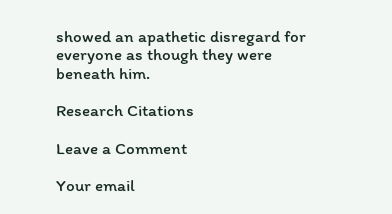showed an apathetic disregard for everyone as though they were beneath him.

Research Citations

Leave a Comment

Your email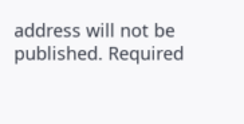address will not be published. Required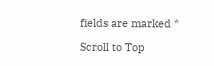fields are marked *

Scroll to Top